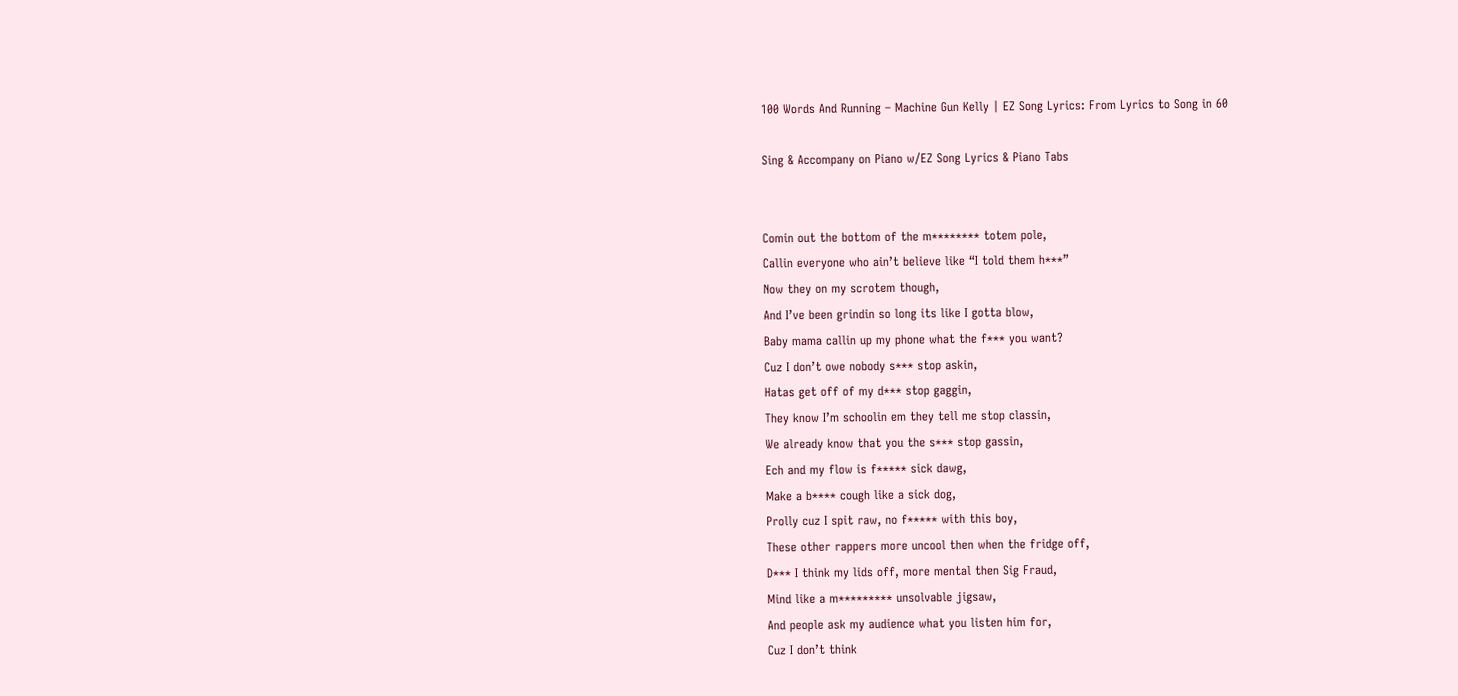100 Words And Running – Machine Gun Kelly | EZ Song Lyrics: From Lyrics to Song in 60

Sing & Accompany on Piano w/EZ Song Lyrics & Piano Tabs


Comin out the bottom of the m******** totem pole,
Callin everyone who ain’t believe like “I told them h***”
Now they on my scrotem though,
And I’ve been grindin so long its like I gotta blow,
Baby mama callin up my phone what the f*** you want?
Cuz I don’t owe nobody s*** stop askin,
Hatas get off of my d*** stop gaggin,
They know I’m schoolin em they tell me stop classin,
We already know that you the s*** stop gassin,
Ech and my flow is f***** sick dawg,
Make a b**** cough like a sick dog,
Prolly cuz I spit raw, no f***** with this boy,
These other rappers more uncool then when the fridge off,
D*** I think my lids off, more mental then Sig Fraud,
Mind like a m********* unsolvable jigsaw,
And people ask my audience what you listen him for,
Cuz I don’t think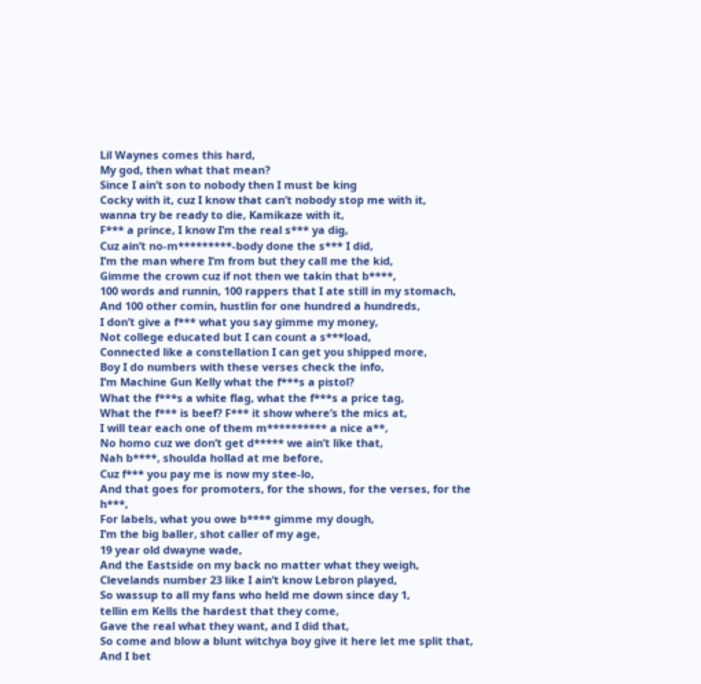Lil Waynes comes this hard,
My god, then what that mean?
Since I ain’t son to nobody then I must be king
Cocky with it, cuz I know that can’t nobody stop me with it,
wanna try be ready to die, Kamikaze with it,
F*** a prince, I know I’m the real s*** ya dig,
Cuz ain’t no-m*********-body done the s*** I did,
I’m the man where I’m from but they call me the kid,
Gimme the crown cuz if not then we takin that b****,
100 words and runnin, 100 rappers that I ate still in my stomach,
And 100 other comin, hustlin for one hundred a hundreds,
I don’t give a f*** what you say gimme my money,
Not college educated but I can count a s***load,
Connected like a constellation I can get you shipped more,
Boy I do numbers with these verses check the info,
I’m Machine Gun Kelly what the f***s a pistol?
What the f***s a white flag, what the f***s a price tag,
What the f*** is beef? F*** it show where’s the mics at,
I will tear each one of them m********** a nice a**,
No homo cuz we don’t get d***** we ain’t like that,
Nah b****, shoulda hollad at me before,
Cuz f*** you pay me is now my stee-lo,
And that goes for promoters, for the shows, for the verses, for the h***,
For labels, what you owe b**** gimme my dough,
I’m the big baller, shot caller of my age,
19 year old dwayne wade,
And the Eastside on my back no matter what they weigh,
Clevelands number 23 like I ain’t know Lebron played,
So wassup to all my fans who held me down since day 1,
tellin em Kells the hardest that they come,
Gave the real what they want, and I did that,
So come and blow a blunt witchya boy give it here let me split that,
And I bet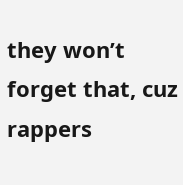they won’t forget that, cuz rappers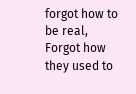forgot how to be real,
Forgot how they used to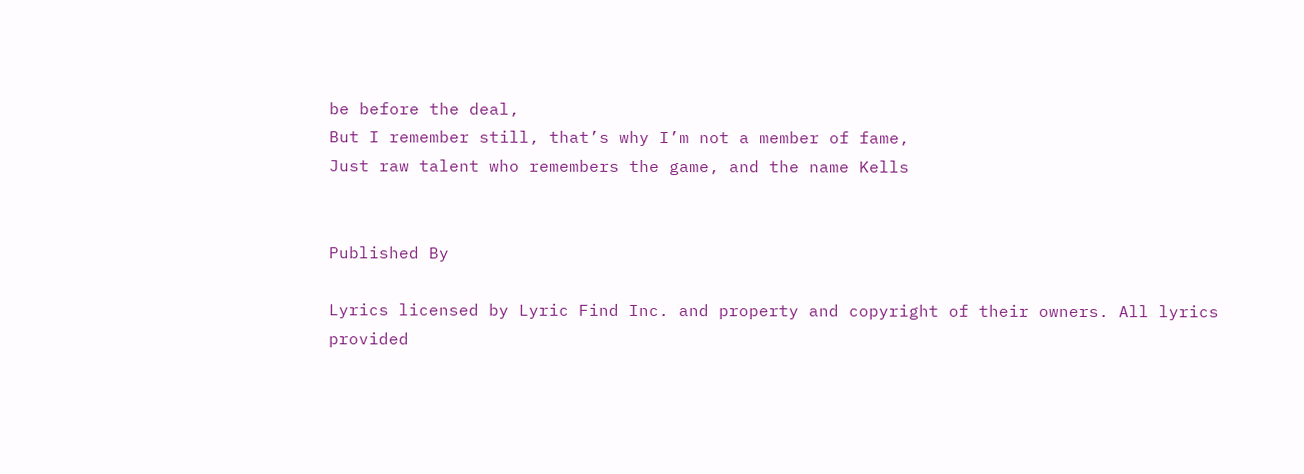be before the deal,
But I remember still, that’s why I’m not a member of fame,
Just raw talent who remembers the game, and the name Kells


Published By

Lyrics licensed by Lyric Find Inc. and property and copyright of their owners. All lyrics provided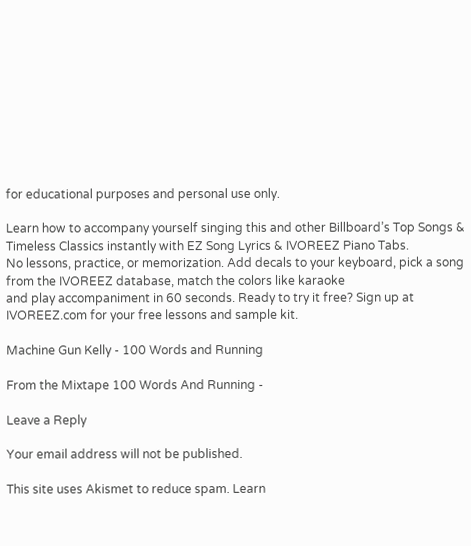for educational purposes and personal use only.

Learn how to accompany yourself singing this and other Billboard’s Top Songs & Timeless Classics instantly with EZ Song Lyrics & IVOREEZ Piano Tabs.
No lessons, practice, or memorization. Add decals to your keyboard, pick a song from the IVOREEZ database, match the colors like karaoke
and play accompaniment in 60 seconds. Ready to try it free? Sign up at IVOREEZ.com for your free lessons and sample kit.

Machine Gun Kelly - 100 Words and Running

From the Mixtape 100 Words And Running -

Leave a Reply

Your email address will not be published.

This site uses Akismet to reduce spam. Learn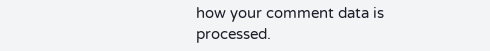how your comment data is processed.